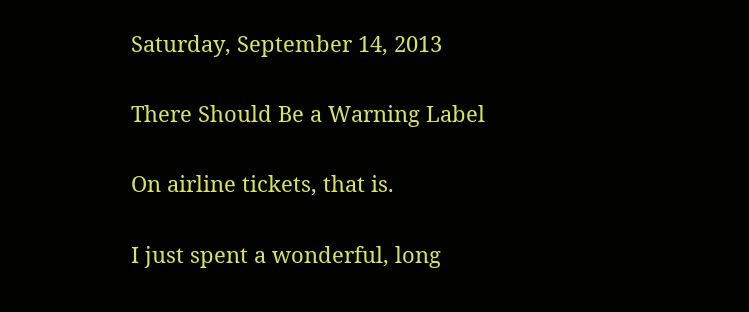Saturday, September 14, 2013

There Should Be a Warning Label

On airline tickets, that is.

I just spent a wonderful, long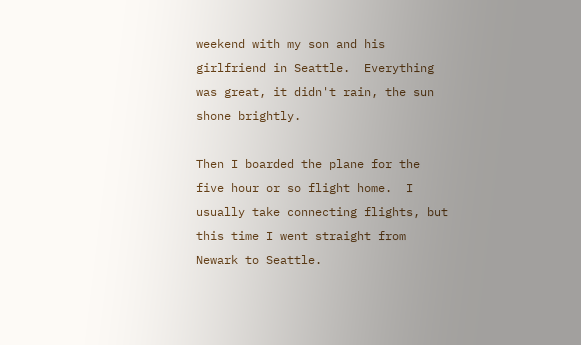weekend with my son and his girlfriend in Seattle.  Everything was great, it didn't rain, the sun shone brightly.

Then I boarded the plane for the five hour or so flight home.  I usually take connecting flights, but this time I went straight from Newark to Seattle.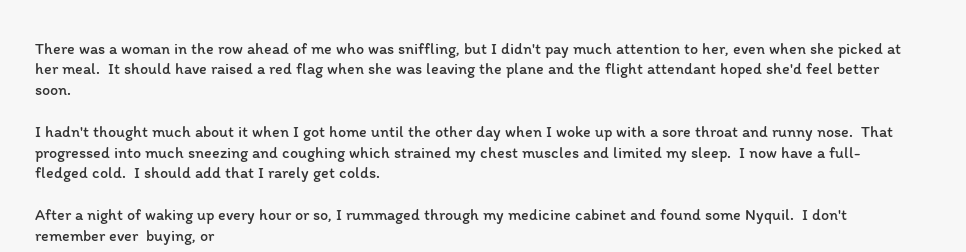There was a woman in the row ahead of me who was sniffling, but I didn't pay much attention to her, even when she picked at her meal.  It should have raised a red flag when she was leaving the plane and the flight attendant hoped she'd feel better soon.

I hadn't thought much about it when I got home until the other day when I woke up with a sore throat and runny nose.  That progressed into much sneezing and coughing which strained my chest muscles and limited my sleep.  I now have a full-fledged cold.  I should add that I rarely get colds.

After a night of waking up every hour or so, I rummaged through my medicine cabinet and found some Nyquil.  I don't remember ever  buying, or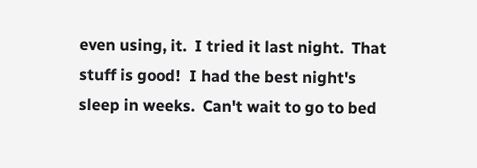even using, it.  I tried it last night.  That stuff is good!  I had the best night's sleep in weeks.  Can't wait to go to bed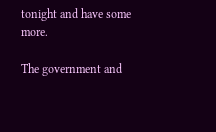tonight and have some more.

The government and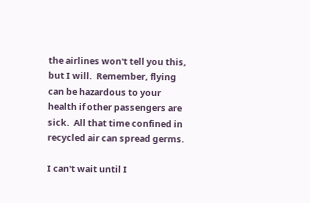the airlines won't tell you this, but I will.  Remember, flying can be hazardous to your health if other passengers are sick.  All that time confined in recycled air can spread germs.

I can't wait until I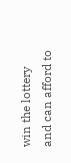win the lottery and can afford to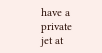have a private jet at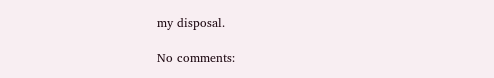my disposal.

No comments: